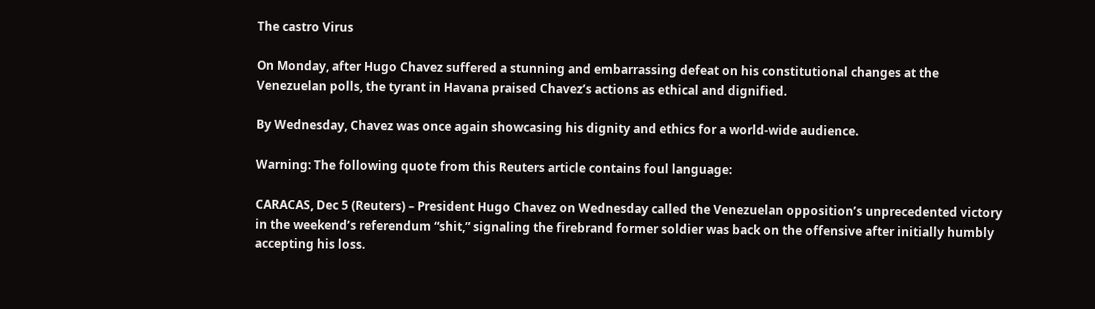The castro Virus

On Monday, after Hugo Chavez suffered a stunning and embarrassing defeat on his constitutional changes at the Venezuelan polls, the tyrant in Havana praised Chavez’s actions as ethical and dignified.

By Wednesday, Chavez was once again showcasing his dignity and ethics for a world-wide audience.

Warning: The following quote from this Reuters article contains foul language:

CARACAS, Dec 5 (Reuters) – President Hugo Chavez on Wednesday called the Venezuelan opposition’s unprecedented victory in the weekend’s referendum “shit,” signaling the firebrand former soldier was back on the offensive after initially humbly accepting his loss.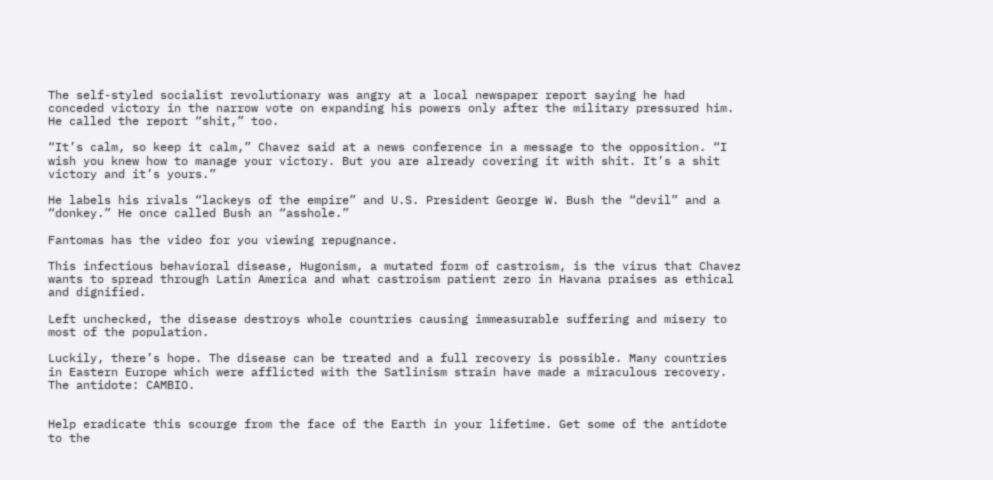The self-styled socialist revolutionary was angry at a local newspaper report saying he had conceded victory in the narrow vote on expanding his powers only after the military pressured him. He called the report “shit,” too.

“It’s calm, so keep it calm,” Chavez said at a news conference in a message to the opposition. “I wish you knew how to manage your victory. But you are already covering it with shit. It’s a shit victory and it’s yours.”

He labels his rivals “lackeys of the empire” and U.S. President George W. Bush the “devil” and a “donkey.” He once called Bush an “asshole.”

Fantomas has the video for you viewing repugnance.

This infectious behavioral disease, Hugonism, a mutated form of castroism, is the virus that Chavez wants to spread through Latin America and what castroism patient zero in Havana praises as ethical and dignified.

Left unchecked, the disease destroys whole countries causing immeasurable suffering and misery to most of the population.

Luckily, there’s hope. The disease can be treated and a full recovery is possible. Many countries in Eastern Europe which were afflicted with the Satlinism strain have made a miraculous recovery. The antidote: CAMBIO.


Help eradicate this scourge from the face of the Earth in your lifetime. Get some of the antidote to the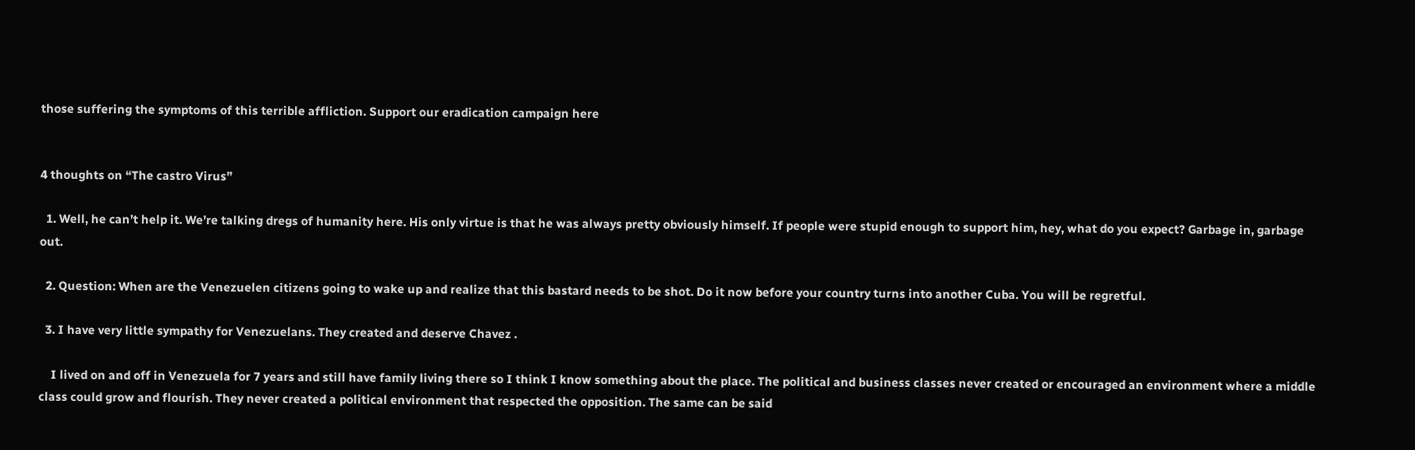those suffering the symptoms of this terrible affliction. Support our eradication campaign here


4 thoughts on “The castro Virus”

  1. Well, he can’t help it. We’re talking dregs of humanity here. His only virtue is that he was always pretty obviously himself. If people were stupid enough to support him, hey, what do you expect? Garbage in, garbage out.

  2. Question: When are the Venezuelen citizens going to wake up and realize that this bastard needs to be shot. Do it now before your country turns into another Cuba. You will be regretful.

  3. I have very little sympathy for Venezuelans. They created and deserve Chavez .

    I lived on and off in Venezuela for 7 years and still have family living there so I think I know something about the place. The political and business classes never created or encouraged an environment where a middle class could grow and flourish. They never created a political environment that respected the opposition. The same can be said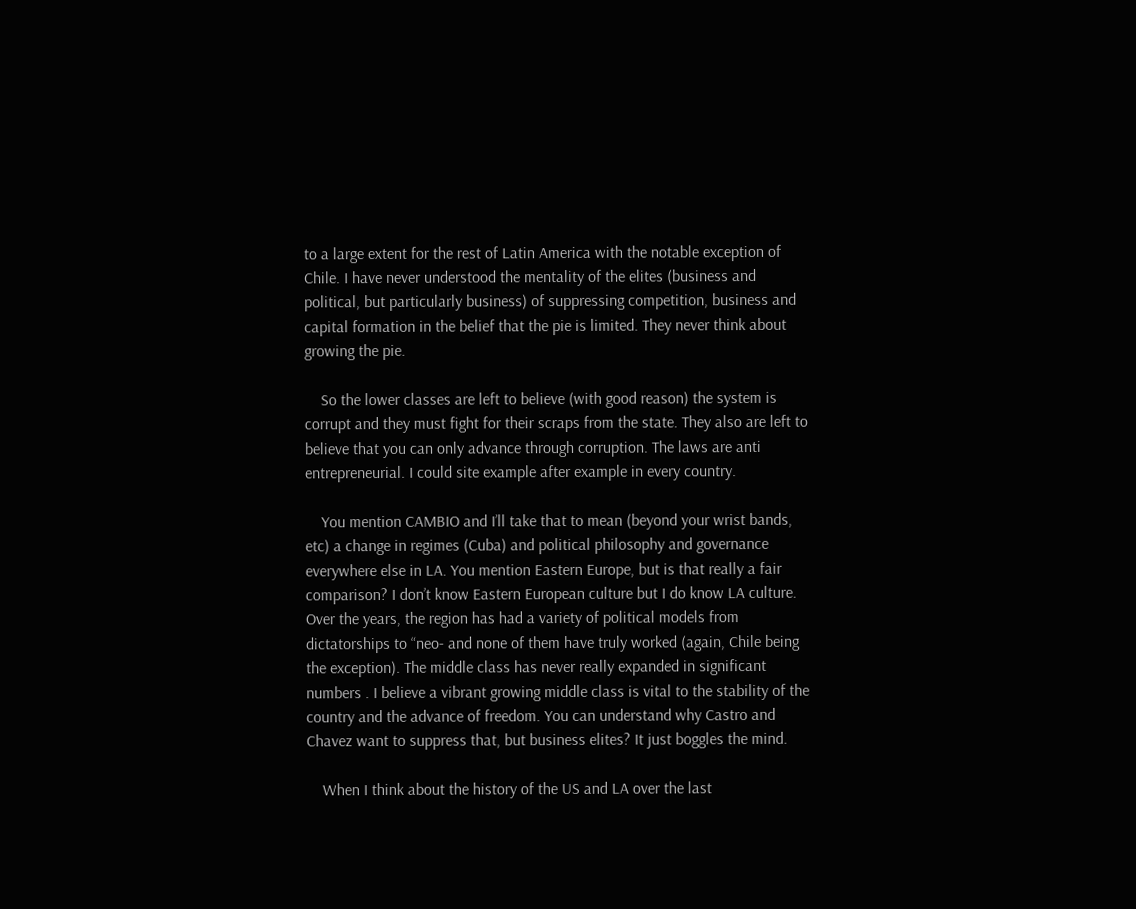to a large extent for the rest of Latin America with the notable exception of Chile. I have never understood the mentality of the elites (business and political, but particularly business) of suppressing competition, business and capital formation in the belief that the pie is limited. They never think about growing the pie.

    So the lower classes are left to believe (with good reason) the system is corrupt and they must fight for their scraps from the state. They also are left to believe that you can only advance through corruption. The laws are anti entrepreneurial. I could site example after example in every country.

    You mention CAMBIO and I’ll take that to mean (beyond your wrist bands, etc) a change in regimes (Cuba) and political philosophy and governance everywhere else in LA. You mention Eastern Europe, but is that really a fair comparison? I don’t know Eastern European culture but I do know LA culture. Over the years, the region has had a variety of political models from dictatorships to “neo- and none of them have truly worked (again, Chile being the exception). The middle class has never really expanded in significant numbers . I believe a vibrant growing middle class is vital to the stability of the country and the advance of freedom. You can understand why Castro and Chavez want to suppress that, but business elites? It just boggles the mind.

    When I think about the history of the US and LA over the last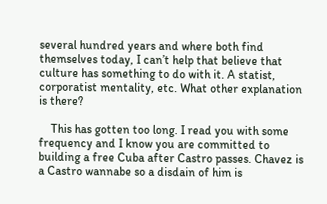several hundred years and where both find themselves today, I can’t help that believe that culture has something to do with it. A statist, corporatist mentality, etc. What other explanation is there?

    This has gotten too long. I read you with some frequency and I know you are committed to building a free Cuba after Castro passes. Chavez is a Castro wannabe so a disdain of him is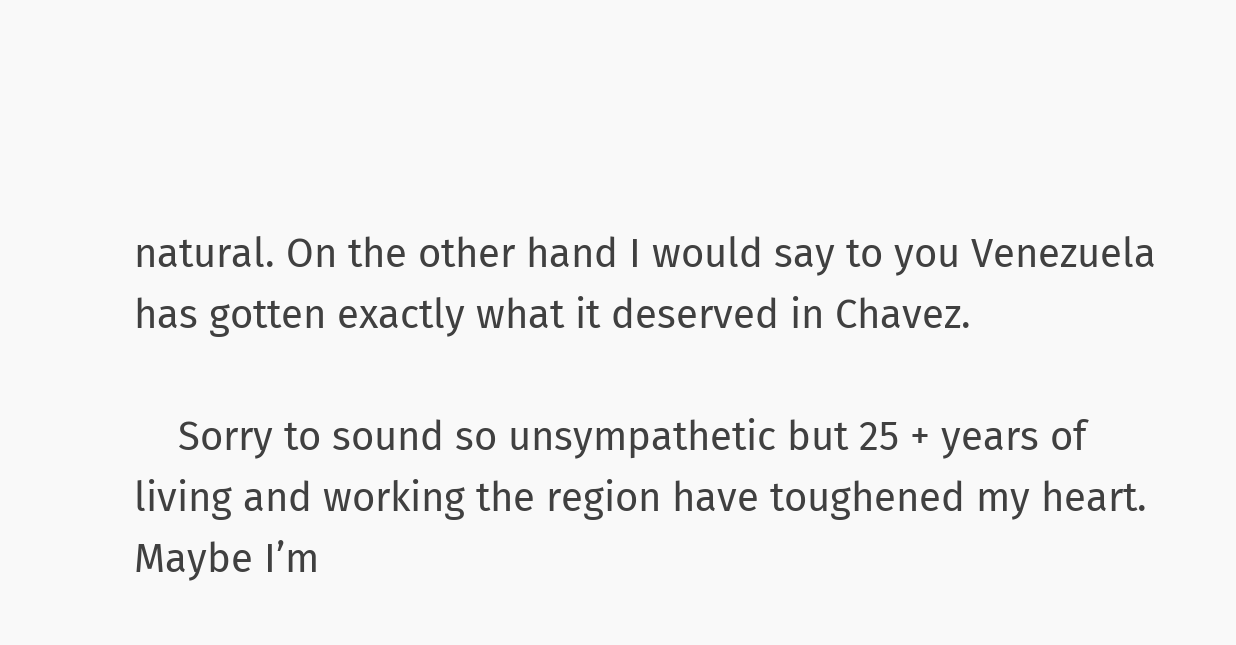natural. On the other hand I would say to you Venezuela has gotten exactly what it deserved in Chavez.

    Sorry to sound so unsympathetic but 25 + years of living and working the region have toughened my heart. Maybe I’m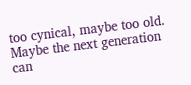too cynical, maybe too old. Maybe the next generation can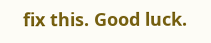fix this. Good luck.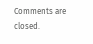Comments are closed.